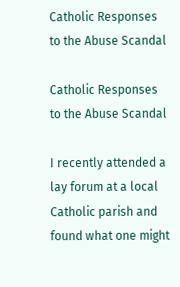Catholic Responses to the Abuse Scandal

Catholic Responses to the Abuse Scandal

I recently attended a lay forum at a local Catholic parish and found what one might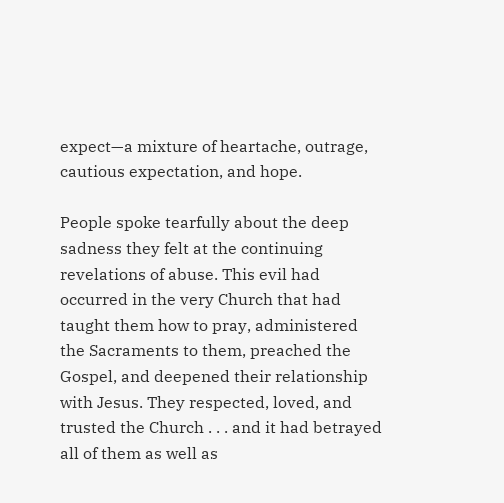expect—a mixture of heartache, outrage, cautious expectation, and hope.

People spoke tearfully about the deep sadness they felt at the continuing revelations of abuse. This evil had occurred in the very Church that had taught them how to pray, administered the Sacraments to them, preached the Gospel, and deepened their relationship with Jesus. They respected, loved, and trusted the Church . . . and it had betrayed all of them as well as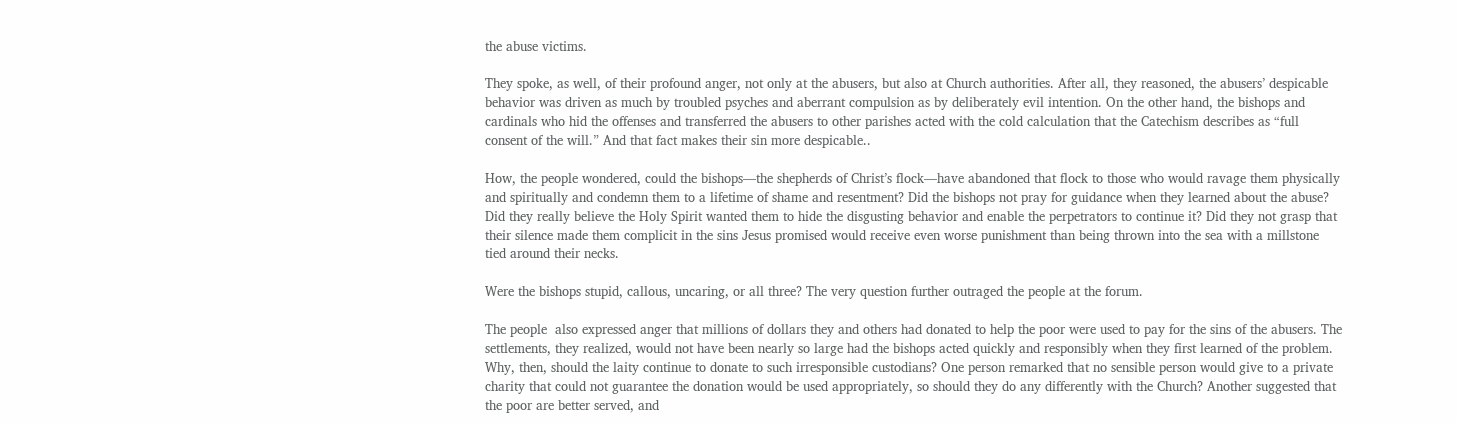the abuse victims.

They spoke, as well, of their profound anger, not only at the abusers, but also at Church authorities. After all, they reasoned, the abusers’ despicable behavior was driven as much by troubled psyches and aberrant compulsion as by deliberately evil intention. On the other hand, the bishops and cardinals who hid the offenses and transferred the abusers to other parishes acted with the cold calculation that the Catechism describes as “full consent of the will.” And that fact makes their sin more despicable..

How, the people wondered, could the bishops—the shepherds of Christ’s flock—have abandoned that flock to those who would ravage them physically and spiritually and condemn them to a lifetime of shame and resentment? Did the bishops not pray for guidance when they learned about the abuse? Did they really believe the Holy Spirit wanted them to hide the disgusting behavior and enable the perpetrators to continue it? Did they not grasp that their silence made them complicit in the sins Jesus promised would receive even worse punishment than being thrown into the sea with a millstone tied around their necks.

Were the bishops stupid, callous, uncaring, or all three? The very question further outraged the people at the forum.

The people  also expressed anger that millions of dollars they and others had donated to help the poor were used to pay for the sins of the abusers. The settlements, they realized, would not have been nearly so large had the bishops acted quickly and responsibly when they first learned of the problem. Why, then, should the laity continue to donate to such irresponsible custodians? One person remarked that no sensible person would give to a private charity that could not guarantee the donation would be used appropriately, so should they do any differently with the Church? Another suggested that the poor are better served, and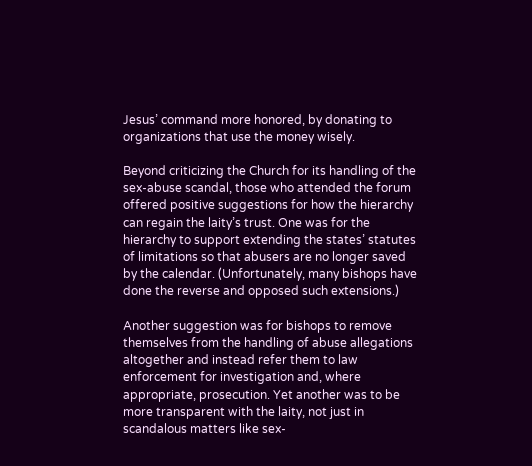Jesus’ command more honored, by donating to organizations that use the money wisely.

Beyond criticizing the Church for its handling of the sex-abuse scandal, those who attended the forum offered positive suggestions for how the hierarchy can regain the laity’s trust. One was for the hierarchy to support extending the states’ statutes of limitations so that abusers are no longer saved by the calendar. (Unfortunately, many bishops have done the reverse and opposed such extensions.)

Another suggestion was for bishops to remove themselves from the handling of abuse allegations altogether and instead refer them to law enforcement for investigation and, where appropriate, prosecution. Yet another was to be more transparent with the laity, not just in scandalous matters like sex-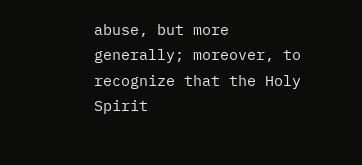abuse, but more generally; moreover, to recognize that the Holy Spirit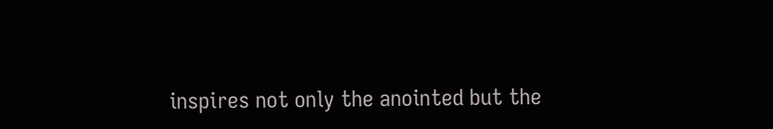inspires not only the anointed but the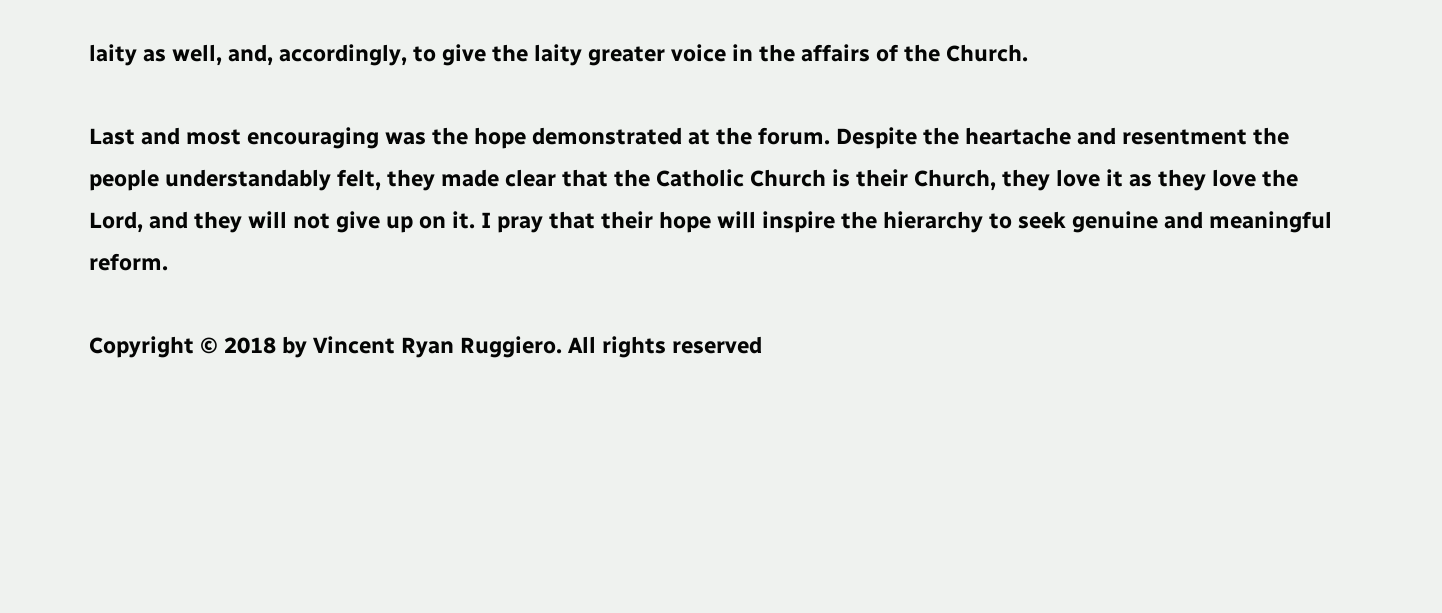laity as well, and, accordingly, to give the laity greater voice in the affairs of the Church.

Last and most encouraging was the hope demonstrated at the forum. Despite the heartache and resentment the people understandably felt, they made clear that the Catholic Church is their Church, they love it as they love the Lord, and they will not give up on it. I pray that their hope will inspire the hierarchy to seek genuine and meaningful reform.

Copyright © 2018 by Vincent Ryan Ruggiero. All rights reserved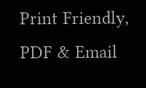Print Friendly, PDF & Email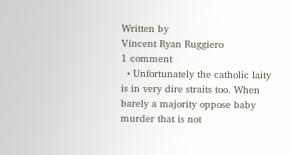Written by
Vincent Ryan Ruggiero
1 comment
  • Unfortunately the catholic laity is in very dire straits too. When barely a majority oppose baby murder that is not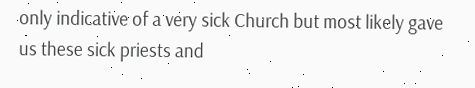only indicative of a very sick Church but most likely gave us these sick priests and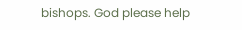bishops. God please help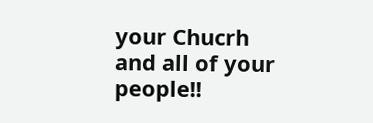your Chucrh and all of your people!!